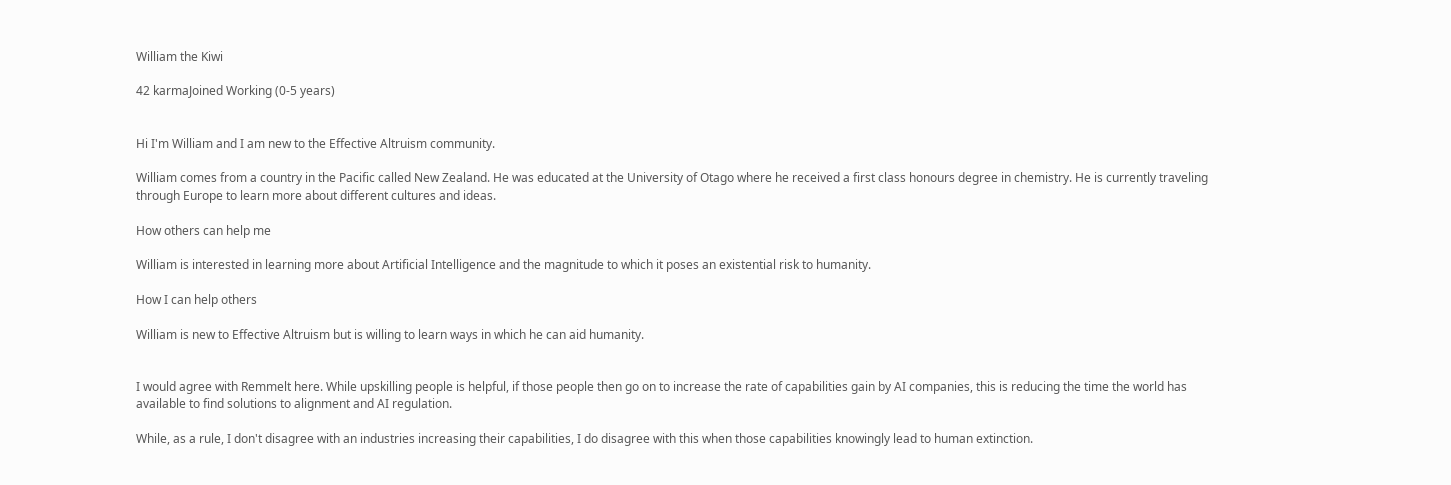William the Kiwi

42 karmaJoined Working (0-5 years)


Hi I'm William and I am new to the Effective Altruism community.

William comes from a country in the Pacific called New Zealand. He was educated at the University of Otago where he received a first class honours degree in chemistry. He is currently traveling through Europe to learn more about different cultures and ideas.

How others can help me

William is interested in learning more about Artificial Intelligence and the magnitude to which it poses an existential risk to humanity.

How I can help others

William is new to Effective Altruism but is willing to learn ways in which he can aid humanity.


I would agree with Remmelt here. While upskilling people is helpful, if those people then go on to increase the rate of capabilities gain by AI companies, this is reducing the time the world has available to find solutions to alignment and AI regulation.

While, as a rule, I don't disagree with an industries increasing their capabilities, I do disagree with this when those capabilities knowingly lead to human extinction.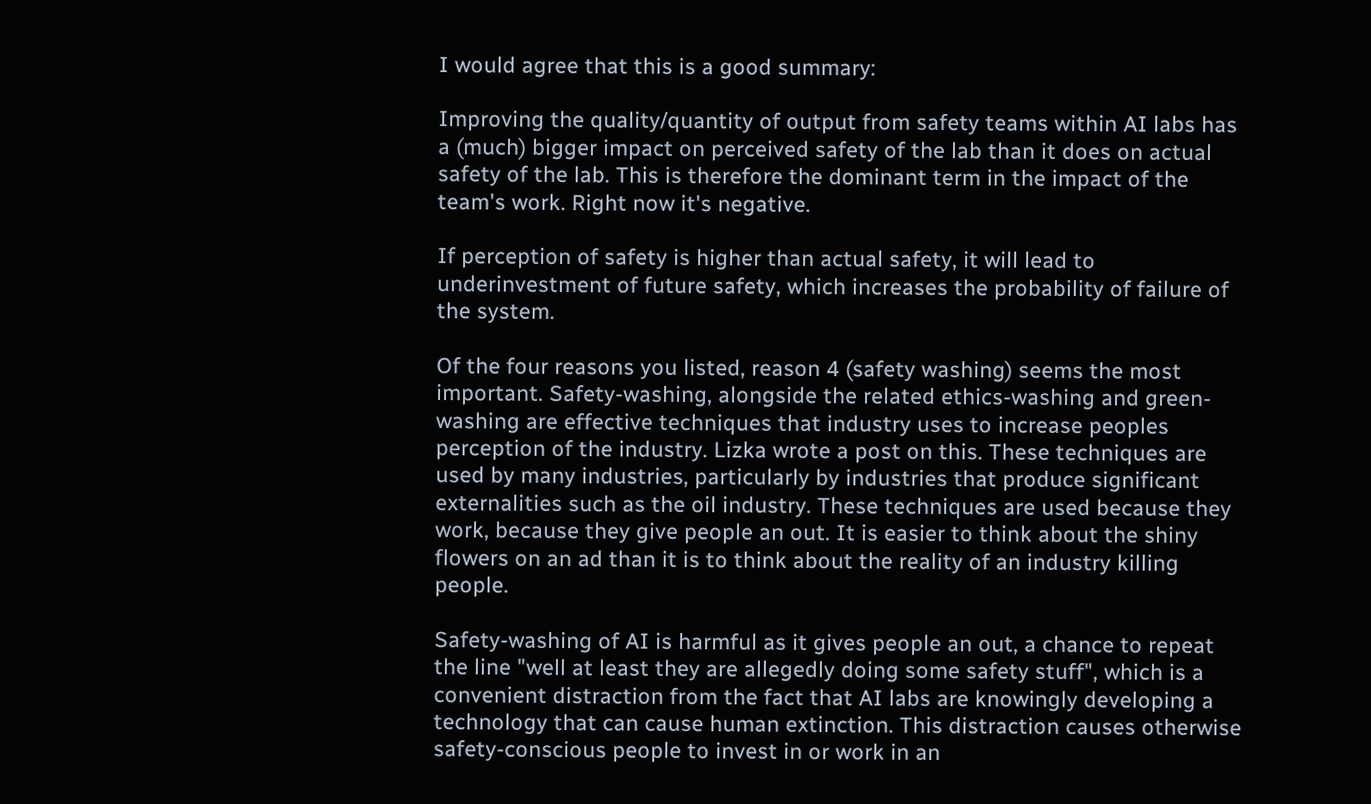I would agree that this is a good summary:

Improving the quality/quantity of output from safety teams within AI labs has a (much) bigger impact on perceived safety of the lab than it does on actual safety of the lab. This is therefore the dominant term in the impact of the team's work. Right now it's negative.

If perception of safety is higher than actual safety, it will lead to underinvestment of future safety, which increases the probability of failure of the system.

Of the four reasons you listed, reason 4 (safety washing) seems the most important. Safety-washing, alongside the related ethics-washing and green-washing are effective techniques that industry uses to increase peoples perception of the industry. Lizka wrote a post on this. These techniques are used by many industries, particularly by industries that produce significant externalities such as the oil industry. These techniques are used because they work, because they give people an out. It is easier to think about the shiny flowers on an ad than it is to think about the reality of an industry killing people.

Safety-washing of AI is harmful as it gives people an out, a chance to repeat the line "well at least they are allegedly doing some safety stuff", which is a convenient distraction from the fact that AI labs are knowingly developing a technology that can cause human extinction. This distraction causes otherwise safety-conscious people to invest in or work in an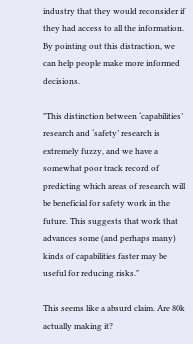industry that they would reconsider if they had access to all the information. By pointing out this distraction, we can help people make more informed decisions.

"This distinction between ‘capabilities’ research and ‘safety’ research is extremely fuzzy, and we have a somewhat poor track record of predicting which areas of research will be beneficial for safety work in the future. This suggests that work that advances some (and perhaps many) kinds of capabilities faster may be useful for reducing risks."

This seems like a absurd claim. Are 80k actually making it?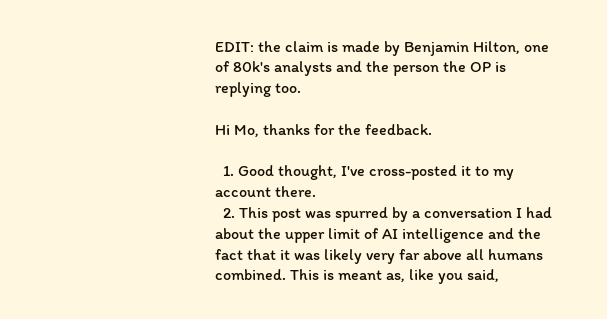EDIT: the claim is made by Benjamin Hilton, one of 80k's analysts and the person the OP is replying too.

Hi Mo, thanks for the feedback.

  1. Good thought, I've cross-posted it to my account there.
  2. This post was spurred by a conversation I had about the upper limit of AI intelligence and the fact that it was likely very far above all humans combined. This is meant as, like you said,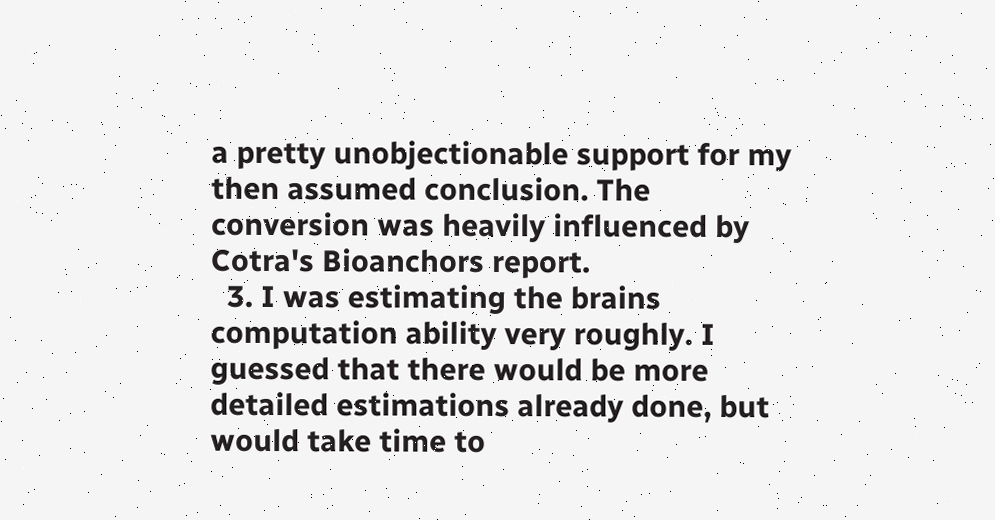a pretty unobjectionable support for my then assumed conclusion. The conversion was heavily influenced by Cotra's Bioanchors report.
  3. I was estimating the brains computation ability very roughly. I guessed that there would be more detailed estimations already done, but would take time to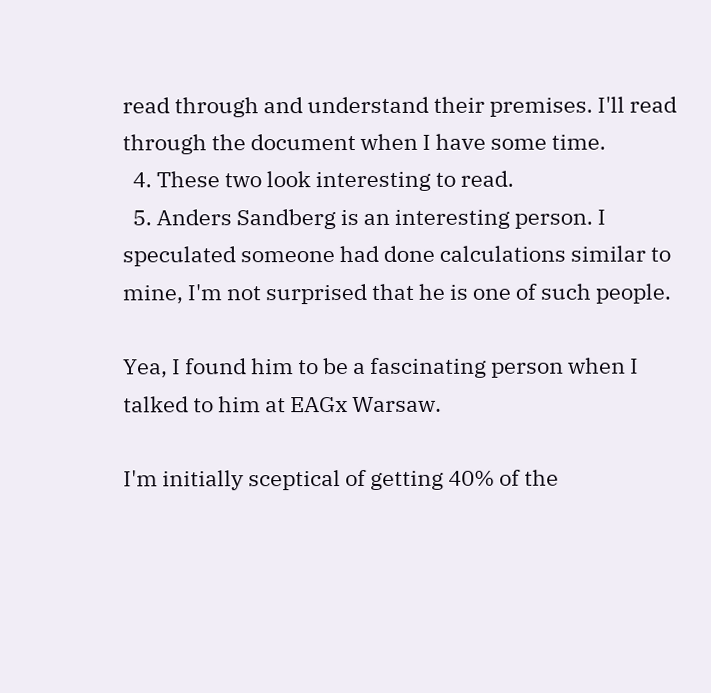read through and understand their premises. I'll read through the document when I have some time.
  4. These two look interesting to read.
  5. Anders Sandberg is an interesting person. I speculated someone had done calculations similar to mine, I'm not surprised that he is one of such people.

Yea, I found him to be a fascinating person when I talked to him at EAGx Warsaw.

I'm initially sceptical of getting 40% of the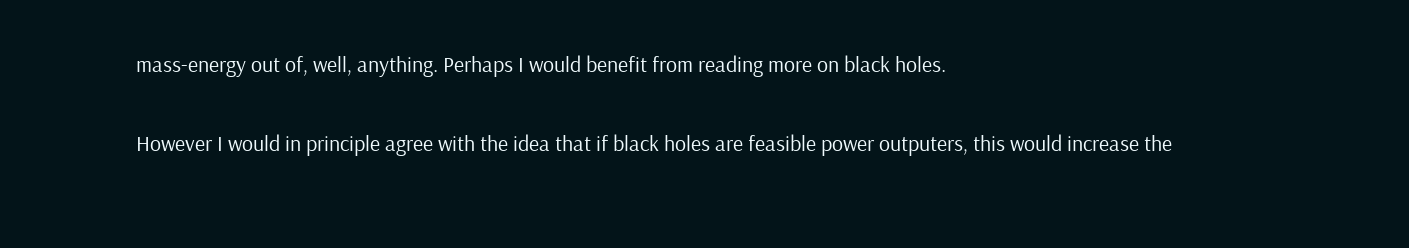mass-energy out of, well, anything. Perhaps I would benefit from reading more on black holes.

However I would in principle agree with the idea that if black holes are feasible power outputers, this would increase the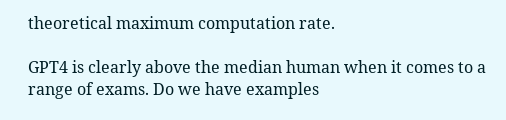theoretical maximum computation rate.

GPT4 is clearly above the median human when it comes to a range of exams. Do we have examples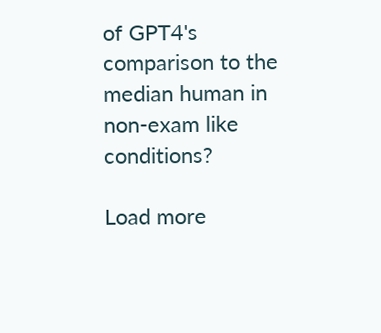of GPT4's comparison to the median human in non-exam like conditions?

Load more